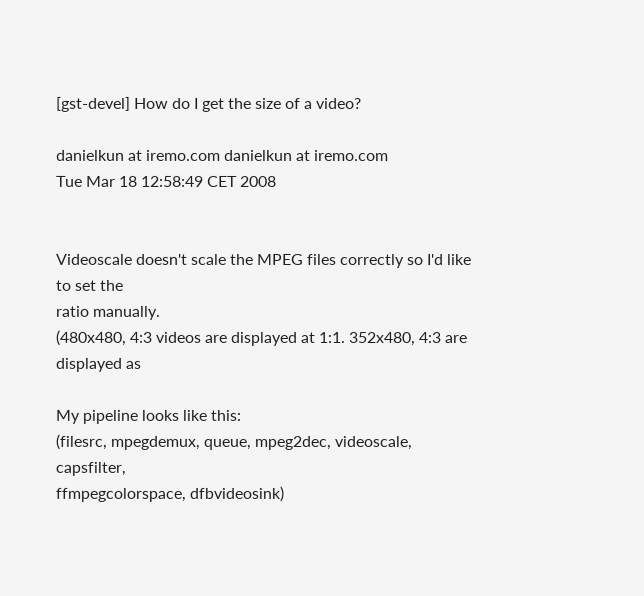[gst-devel] How do I get the size of a video?

danielkun at iremo.com danielkun at iremo.com
Tue Mar 18 12:58:49 CET 2008


Videoscale doesn't scale the MPEG files correctly so I'd like to set the
ratio manually.
(480x480, 4:3 videos are displayed at 1:1. 352x480, 4:3 are displayed as

My pipeline looks like this:
(filesrc, mpegdemux, queue, mpeg2dec, videoscale, capsfilter,
ffmpegcolorspace, dfbvideosink)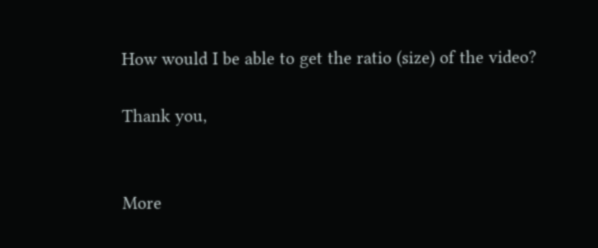How would I be able to get the ratio (size) of the video?

Thank you,


More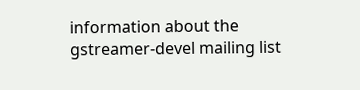information about the gstreamer-devel mailing list